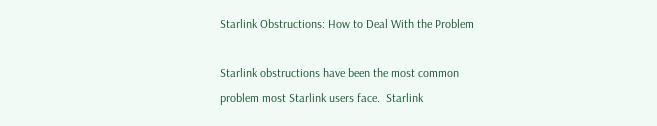Starlink Obstructions: How to Deal With the Problem

Starlink obstructions have been the most common problem most Starlink users face.  Starlink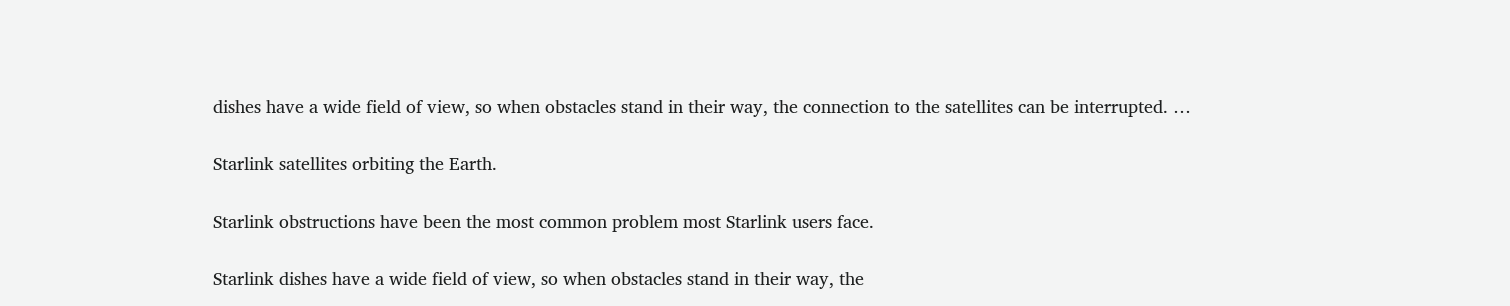dishes have a wide field of view, so when obstacles stand in their way, the connection to the satellites can be interrupted. …

Starlink satellites orbiting the Earth.

Starlink obstructions have been the most common problem most Starlink users face.

Starlink dishes have a wide field of view, so when obstacles stand in their way, the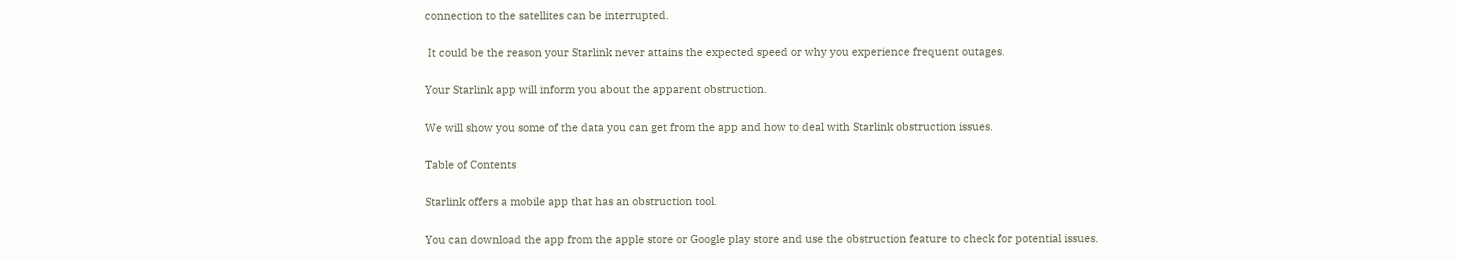connection to the satellites can be interrupted.

 It could be the reason your Starlink never attains the expected speed or why you experience frequent outages.

Your Starlink app will inform you about the apparent obstruction.

We will show you some of the data you can get from the app and how to deal with Starlink obstruction issues.

Table of Contents

Starlink offers a mobile app that has an obstruction tool.

You can download the app from the apple store or Google play store and use the obstruction feature to check for potential issues.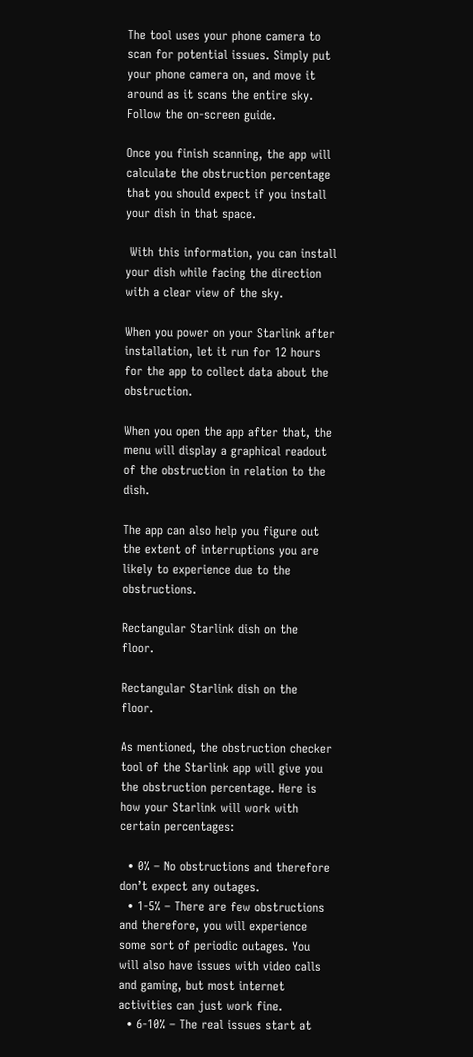The tool uses your phone camera to scan for potential issues. Simply put your phone camera on, and move it around as it scans the entire sky. Follow the on-screen guide.

Once you finish scanning, the app will calculate the obstruction percentage that you should expect if you install your dish in that space.

 With this information, you can install your dish while facing the direction with a clear view of the sky.

When you power on your Starlink after installation, let it run for 12 hours for the app to collect data about the obstruction.

When you open the app after that, the menu will display a graphical readout of the obstruction in relation to the dish.

The app can also help you figure out the extent of interruptions you are likely to experience due to the obstructions.

Rectangular Starlink dish on the floor.

Rectangular Starlink dish on the floor.

As mentioned, the obstruction checker tool of the Starlink app will give you the obstruction percentage. Here is how your Starlink will work with certain percentages:

  • 0% – No obstructions and therefore don’t expect any outages.
  • 1-5% – There are few obstructions and therefore, you will experience some sort of periodic outages. You will also have issues with video calls and gaming, but most internet activities can just work fine.
  • 6-10% – The real issues start at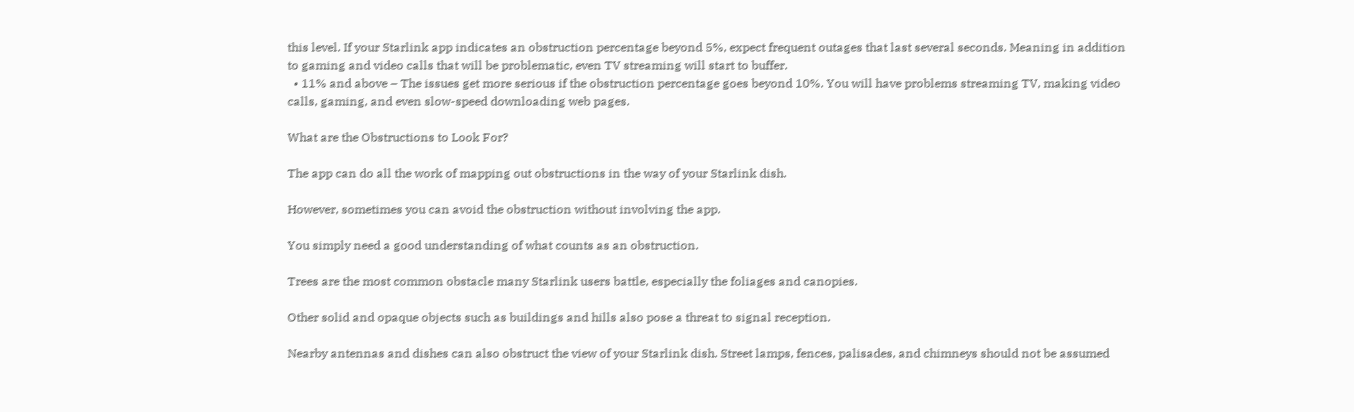this level. If your Starlink app indicates an obstruction percentage beyond 5%, expect frequent outages that last several seconds. Meaning in addition to gaming and video calls that will be problematic, even TV streaming will start to buffer.
  • 11% and above – The issues get more serious if the obstruction percentage goes beyond 10%. You will have problems streaming TV, making video calls, gaming, and even slow-speed downloading web pages.

What are the Obstructions to Look For?

The app can do all the work of mapping out obstructions in the way of your Starlink dish.

However, sometimes you can avoid the obstruction without involving the app.

You simply need a good understanding of what counts as an obstruction.

Trees are the most common obstacle many Starlink users battle, especially the foliages and canopies.

Other solid and opaque objects such as buildings and hills also pose a threat to signal reception.

Nearby antennas and dishes can also obstruct the view of your Starlink dish. Street lamps, fences, palisades, and chimneys should not be assumed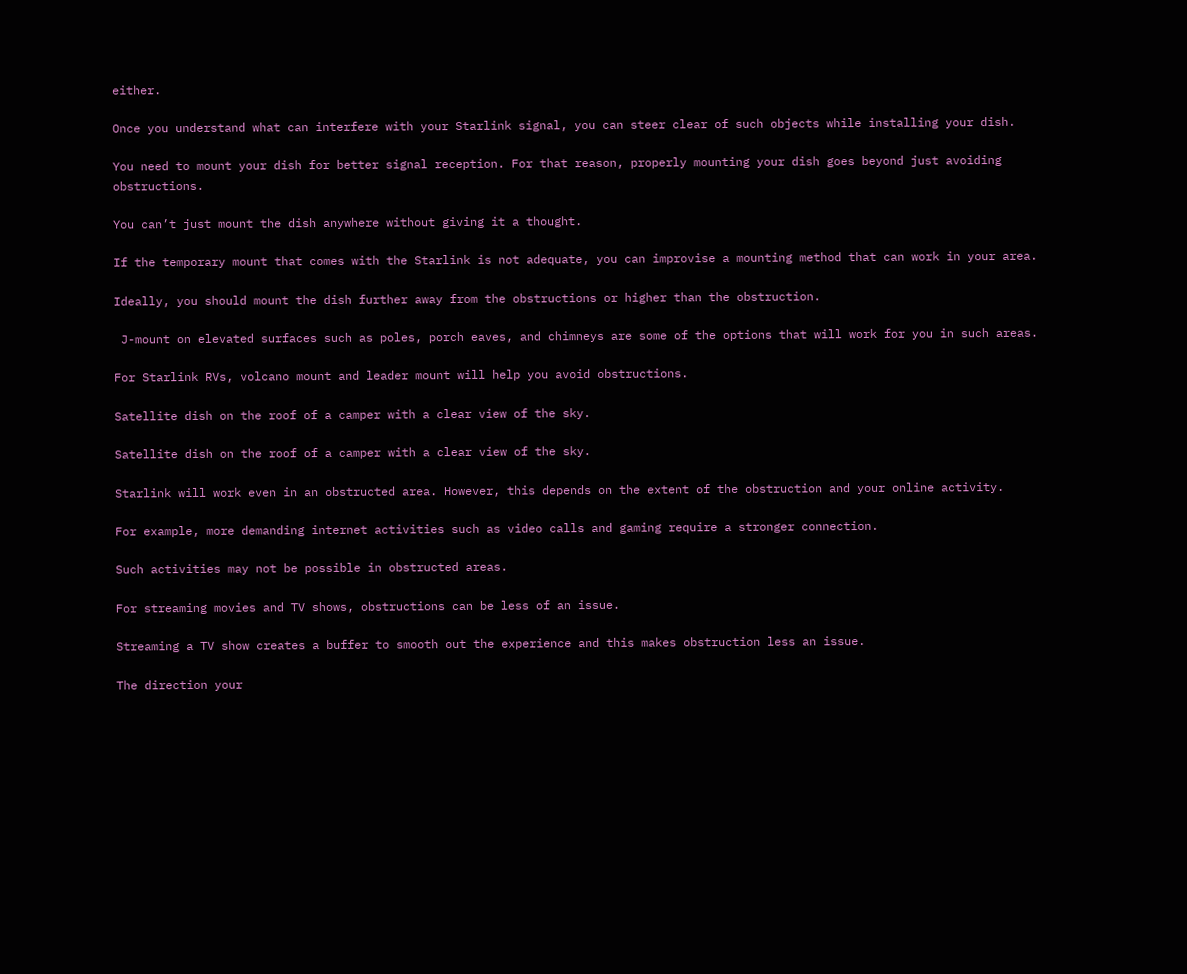either.

Once you understand what can interfere with your Starlink signal, you can steer clear of such objects while installing your dish.

You need to mount your dish for better signal reception. For that reason, properly mounting your dish goes beyond just avoiding obstructions.

You can’t just mount the dish anywhere without giving it a thought.

If the temporary mount that comes with the Starlink is not adequate, you can improvise a mounting method that can work in your area.

Ideally, you should mount the dish further away from the obstructions or higher than the obstruction.

 J-mount on elevated surfaces such as poles, porch eaves, and chimneys are some of the options that will work for you in such areas.

For Starlink RVs, volcano mount and leader mount will help you avoid obstructions.

Satellite dish on the roof of a camper with a clear view of the sky.

Satellite dish on the roof of a camper with a clear view of the sky.

Starlink will work even in an obstructed area. However, this depends on the extent of the obstruction and your online activity.

For example, more demanding internet activities such as video calls and gaming require a stronger connection.

Such activities may not be possible in obstructed areas.

For streaming movies and TV shows, obstructions can be less of an issue.

Streaming a TV show creates a buffer to smooth out the experience and this makes obstruction less an issue.

The direction your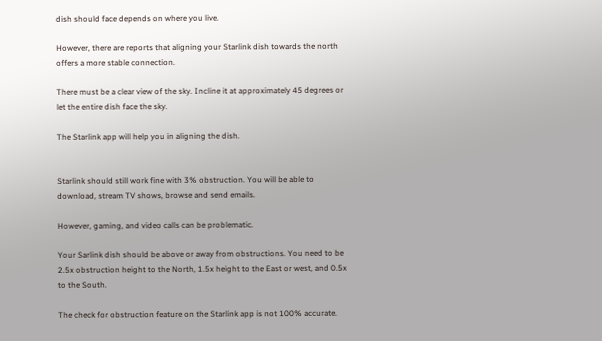dish should face depends on where you live.

However, there are reports that aligning your Starlink dish towards the north offers a more stable connection.

There must be a clear view of the sky. Incline it at approximately 45 degrees or let the entire dish face the sky.

The Starlink app will help you in aligning the dish.


Starlink should still work fine with 3% obstruction. You will be able to download, stream TV shows, browse and send emails.

However, gaming, and video calls can be problematic.

Your Sarlink dish should be above or away from obstructions. You need to be 2.5x obstruction height to the North, 1.5x height to the East or west, and 0.5x to the South.

The check for obstruction feature on the Starlink app is not 100% accurate.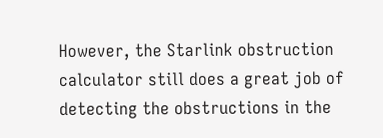However, the Starlink obstruction calculator still does a great job of detecting the obstructions in the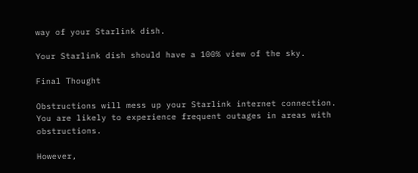way of your Starlink dish.

Your Starlink dish should have a 100% view of the sky.

Final Thought

Obstructions will mess up your Starlink internet connection. You are likely to experience frequent outages in areas with obstructions.

However,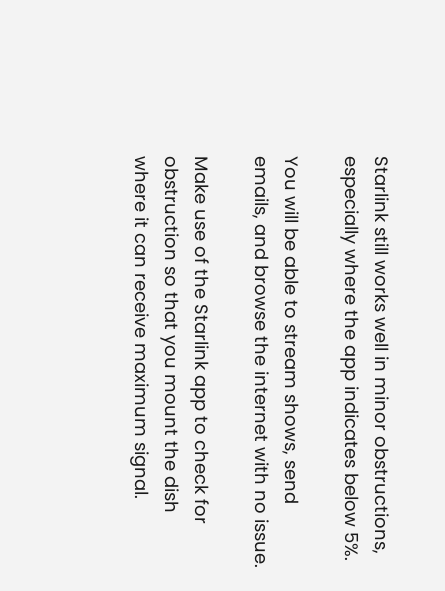Starlink still works well in minor obstructions, especially where the app indicates below 5%.

You will be able to stream shows, send emails, and browse the internet with no issue.

Make use of the Starlink app to check for obstruction so that you mount the dish where it can receive maximum signal.